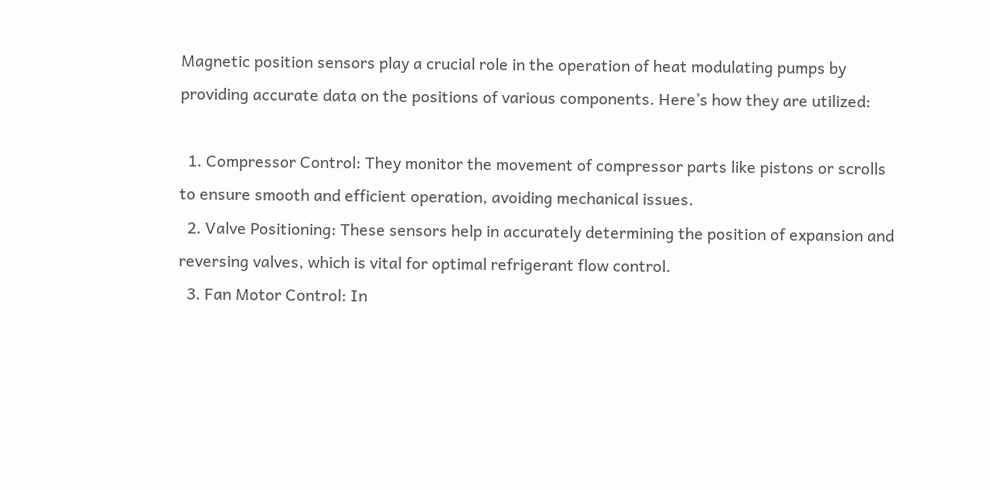Magnetic position sensors play a crucial role in the operation of heat modulating pumps by providing accurate data on the positions of various components. Here’s how they are utilized:

  1. Compressor Control: They monitor the movement of compressor parts like pistons or scrolls to ensure smooth and efficient operation, avoiding mechanical issues.
  2. Valve Positioning: These sensors help in accurately determining the position of expansion and reversing valves, which is vital for optimal refrigerant flow control.
  3. Fan Motor Control: In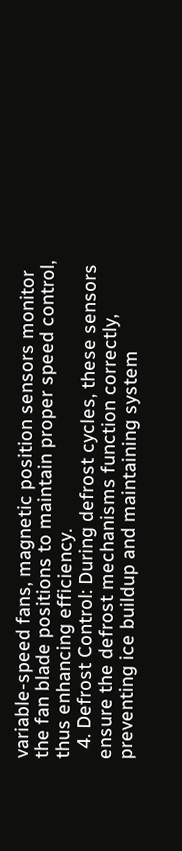variable-speed fans, magnetic position sensors monitor the fan blade positions to maintain proper speed control, thus enhancing efficiency.
  4. Defrost Control: During defrost cycles, these sensors ensure the defrost mechanisms function correctly, preventing ice buildup and maintaining system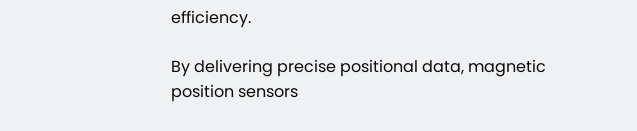efficiency.

By delivering precise positional data, magnetic position sensors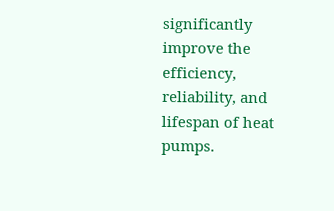significantly improve the efficiency, reliability, and lifespan of heat pumps.